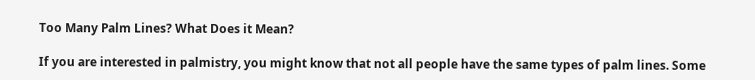Too Many Palm Lines? What Does it Mean?

If you are interested in palmistry, you might know that not all people have the same types of palm lines. Some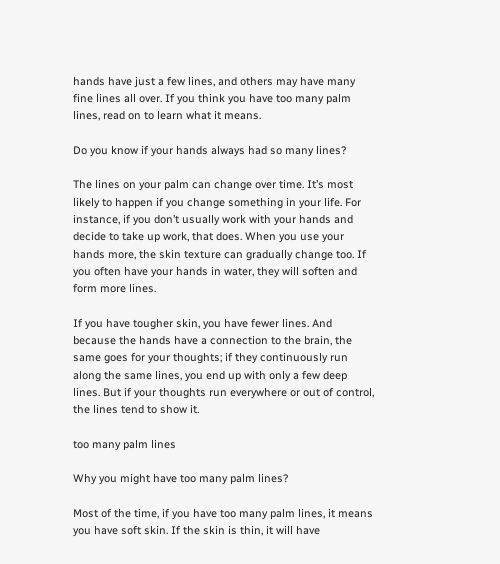hands have just a few lines, and others may have many fine lines all over. If you think you have too many palm lines, read on to learn what it means.

Do you know if your hands always had so many lines?

The lines on your palm can change over time. It’s most likely to happen if you change something in your life. For instance, if you don’t usually work with your hands and decide to take up work, that does. When you use your hands more, the skin texture can gradually change too. If you often have your hands in water, they will soften and form more lines.

If you have tougher skin, you have fewer lines. And because the hands have a connection to the brain, the same goes for your thoughts; if they continuously run along the same lines, you end up with only a few deep lines. But if your thoughts run everywhere or out of control, the lines tend to show it.

too many palm lines

Why you might have too many palm lines?

Most of the time, if you have too many palm lines, it means you have soft skin. If the skin is thin, it will have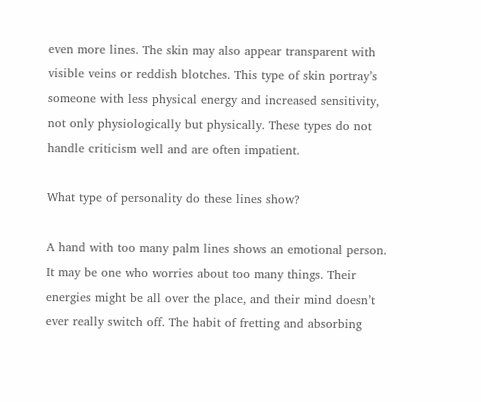even more lines. The skin may also appear transparent with visible veins or reddish blotches. This type of skin portray’s someone with less physical energy and increased sensitivity, not only physiologically but physically. These types do not handle criticism well and are often impatient.

What type of personality do these lines show?

A hand with too many palm lines shows an emotional person. It may be one who worries about too many things. Their energies might be all over the place, and their mind doesn’t ever really switch off. The habit of fretting and absorbing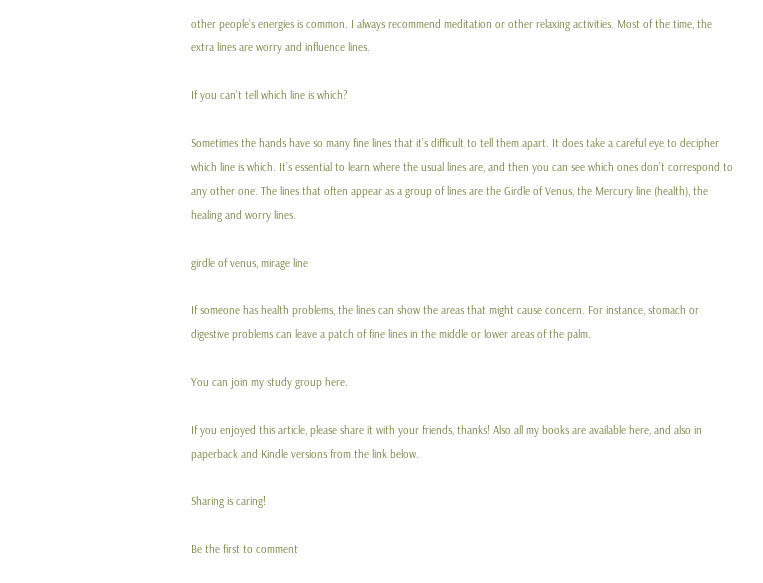other people’s energies is common. I always recommend meditation or other relaxing activities. Most of the time, the extra lines are worry and influence lines.

If you can’t tell which line is which?

Sometimes the hands have so many fine lines that it’s difficult to tell them apart. It does take a careful eye to decipher which line is which. It’s essential to learn where the usual lines are, and then you can see which ones don’t correspond to any other one. The lines that often appear as a group of lines are the Girdle of Venus, the Mercury line (health), the healing and worry lines.

girdle of venus, mirage line

If someone has health problems, the lines can show the areas that might cause concern. For instance, stomach or digestive problems can leave a patch of fine lines in the middle or lower areas of the palm.

You can join my study group here.

If you enjoyed this article, please share it with your friends, thanks! Also all my books are available here, and also in paperback and Kindle versions from the link below.

Sharing is caring!

Be the first to comment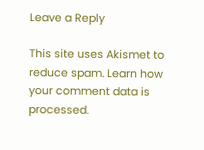Leave a Reply

This site uses Akismet to reduce spam. Learn how your comment data is processed.